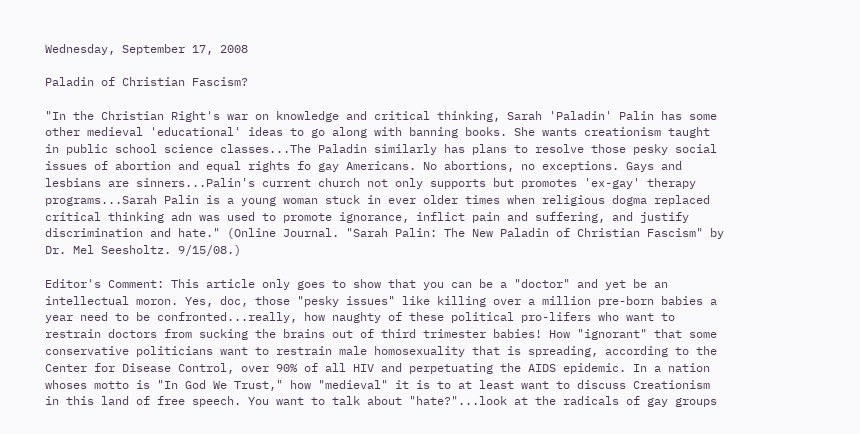Wednesday, September 17, 2008

Paladin of Christian Fascism?

"In the Christian Right's war on knowledge and critical thinking, Sarah 'Paladin' Palin has some other medieval 'educational' ideas to go along with banning books. She wants creationism taught in public school science classes...The Paladin similarly has plans to resolve those pesky social issues of abortion and equal rights fo gay Americans. No abortions, no exceptions. Gays and lesbians are sinners...Palin's current church not only supports but promotes 'ex-gay' therapy programs...Sarah Palin is a young woman stuck in ever older times when religious dogma replaced critical thinking adn was used to promote ignorance, inflict pain and suffering, and justify discrimination and hate." (Online Journal. "Sarah Palin: The New Paladin of Christian Fascism" by Dr. Mel Seesholtz. 9/15/08.)

Editor's Comment: This article only goes to show that you can be a "doctor" and yet be an intellectual moron. Yes, doc, those "pesky issues" like killing over a million pre-born babies a year need to be confronted...really, how naughty of these political pro-lifers who want to restrain doctors from sucking the brains out of third trimester babies! How "ignorant" that some conservative politicians want to restrain male homosexuality that is spreading, according to the Center for Disease Control, over 90% of all HIV and perpetuating the AIDS epidemic. In a nation whoses motto is "In God We Trust," how "medieval" it is to at least want to discuss Creationism in this land of free speech. You want to talk about "hate?"...look at the radicals of gay groups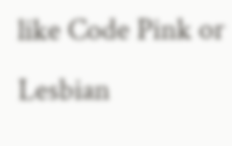like Code Pink or Lesbian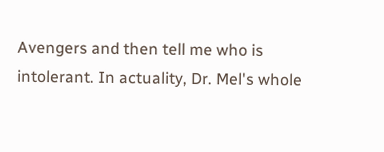Avengers and then tell me who is intolerant. In actuality, Dr. Mel's whole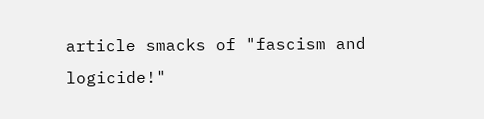article smacks of "fascism and logicide!"